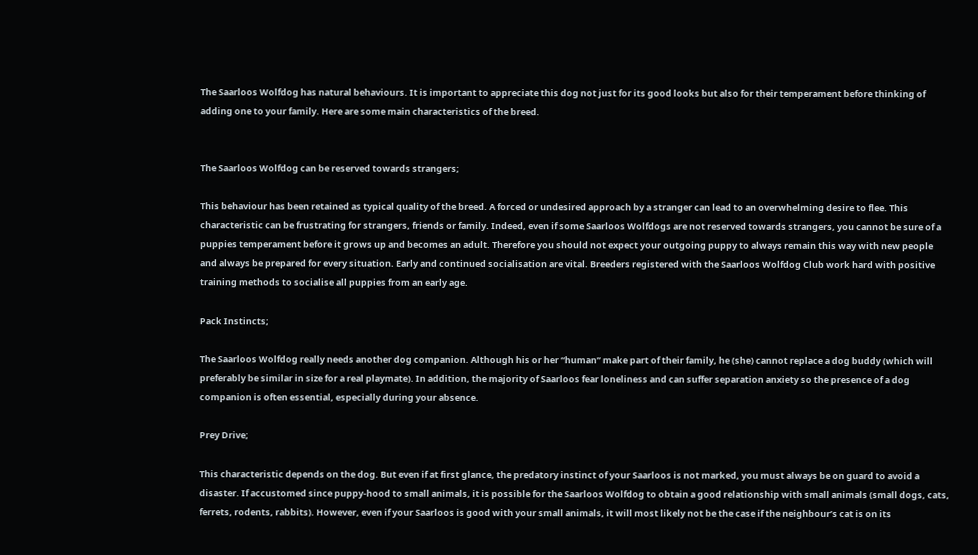The Saarloos Wolfdog has natural behaviours. It is important to appreciate this dog not just for its good looks but also for their temperament before thinking of adding one to your family. Here are some main characteristics of the breed.


The Saarloos Wolfdog can be reserved towards strangers;

This behaviour has been retained as typical quality of the breed. A forced or undesired approach by a stranger can lead to an overwhelming desire to flee. This characteristic can be frustrating for strangers, friends or family. Indeed, even if some Saarloos Wolfdogs are not reserved towards strangers, you cannot be sure of a puppies temperament before it grows up and becomes an adult. Therefore you should not expect your outgoing puppy to always remain this way with new people and always be prepared for every situation. Early and continued socialisation are vital. Breeders registered with the Saarloos Wolfdog Club work hard with positive training methods to socialise all puppies from an early age.

Pack Instincts;

The Saarloos Wolfdog really needs another dog companion. Although his or her “human” make part of their family, he (she) cannot replace a dog buddy (which will preferably be similar in size for a real playmate). In addition, the majority of Saarloos fear loneliness and can suffer separation anxiety so the presence of a dog companion is often essential, especially during your absence.

Prey Drive;

This characteristic depends on the dog. But even if at first glance, the predatory instinct of your Saarloos is not marked, you must always be on guard to avoid a disaster. If accustomed since puppy-hood to small animals, it is possible for the Saarloos Wolfdog to obtain a good relationship with small animals (small dogs, cats, ferrets, rodents, rabbits). However, even if your Saarloos is good with your small animals, it will most likely not be the case if the neighbour’s cat is on its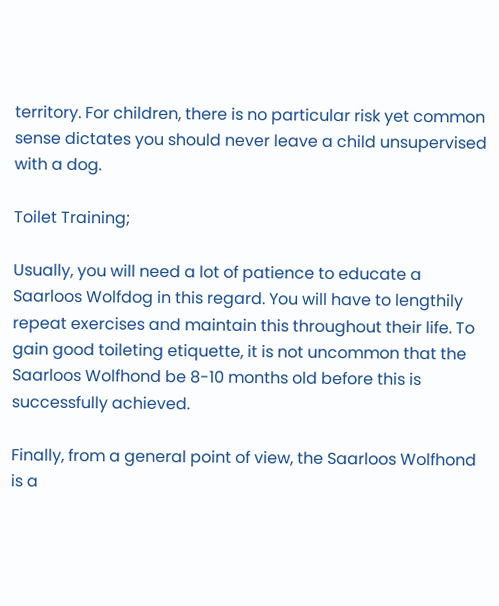territory. For children, there is no particular risk yet common sense dictates you should never leave a child unsupervised with a dog.

Toilet Training;

Usually, you will need a lot of patience to educate a Saarloos Wolfdog in this regard. You will have to lengthily repeat exercises and maintain this throughout their life. To gain good toileting etiquette, it is not uncommon that the Saarloos Wolfhond be 8-10 months old before this is successfully achieved.

Finally, from a general point of view, the Saarloos Wolfhond is a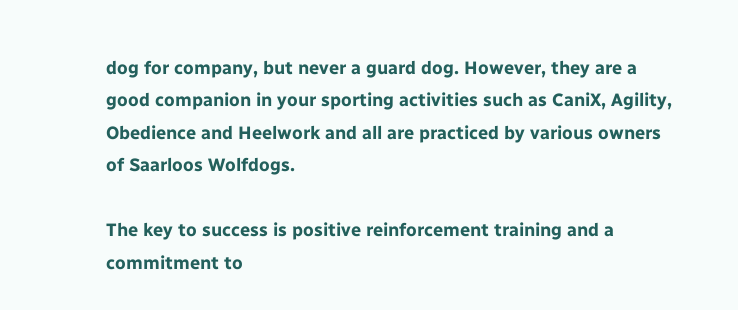dog for company, but never a guard dog. However, they are a good companion in your sporting activities such as CaniX, Agility, Obedience and Heelwork and all are practiced by various owners of Saarloos Wolfdogs.

The key to success is positive reinforcement training and a commitment to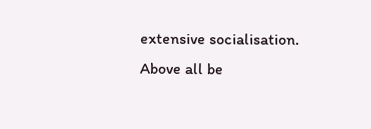extensive socialisation. Above all be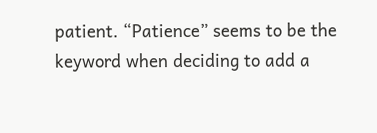patient. “Patience” seems to be the keyword when deciding to add a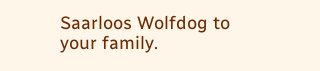Saarloos Wolfdog to your family.